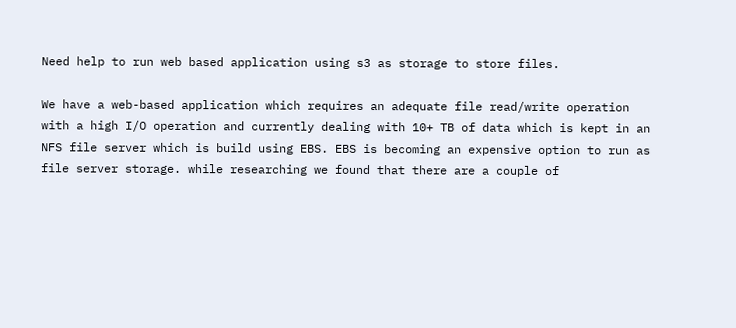Need help to run web based application using s3 as storage to store files.

We have a web-based application which requires an adequate file read/write operation with a high I/O operation and currently dealing with 10+ TB of data which is kept in an NFS file server which is build using EBS. EBS is becoming an expensive option to run as file server storage. while researching we found that there are a couple of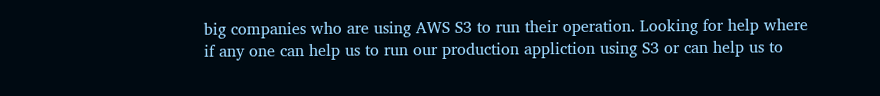big companies who are using AWS S3 to run their operation. Looking for help where if any one can help us to run our production appliction using S3 or can help us to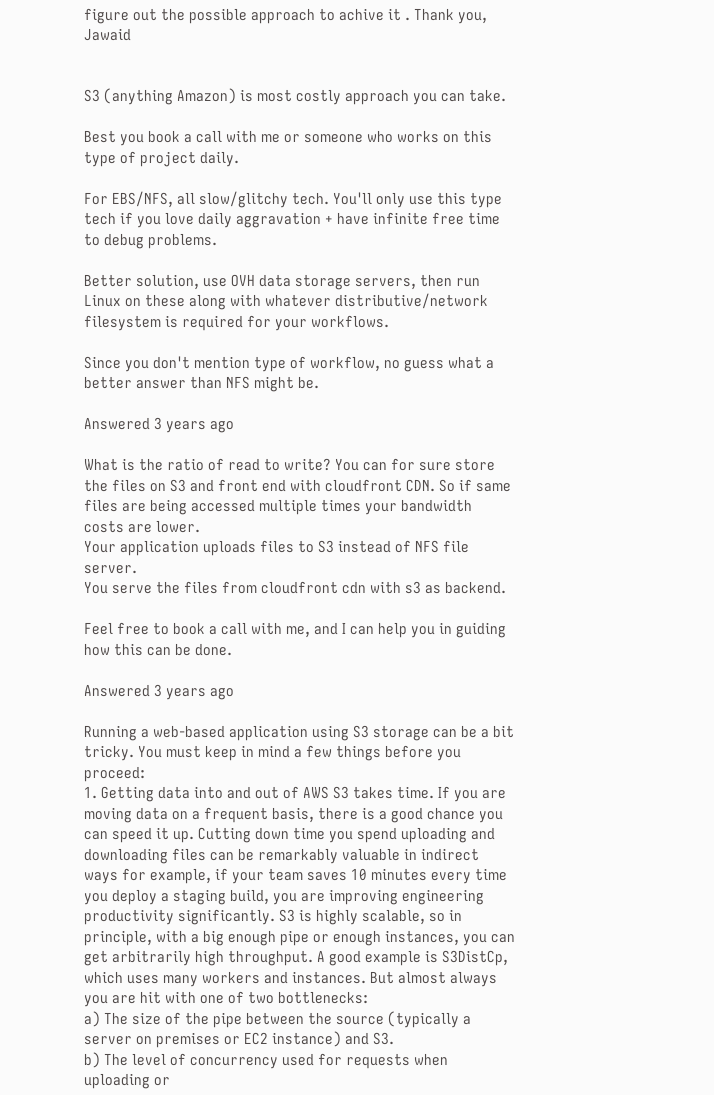figure out the possible approach to achive it . Thank you, Jawaid


S3 (anything Amazon) is most costly approach you can take.

Best you book a call with me or someone who works on this type of project daily.

For EBS/NFS, all slow/glitchy tech. You'll only use this type tech if you love daily aggravation + have infinite free time to debug problems.

Better solution, use OVH data storage servers, then run Linux on these along with whatever distributive/network filesystem is required for your workflows.

Since you don't mention type of workflow, no guess what a better answer than NFS might be.

Answered 3 years ago

What is the ratio of read to write? You can for sure store the files on S3 and front end with cloudfront CDN. So if same files are being accessed multiple times your bandwidth costs are lower.
Your application uploads files to S3 instead of NFS file server.
You serve the files from cloudfront cdn with s3 as backend.

Feel free to book a call with me, and I can help you in guiding how this can be done.

Answered 3 years ago

Running a web-based application using S3 storage can be a bit tricky. You must keep in mind a few things before you proceed:
1. Getting data into and out of AWS S3 takes time. If you are moving data on a frequent basis, there is a good chance you can speed it up. Cutting down time you spend uploading and downloading files can be remarkably valuable in indirect ways for example, if your team saves 10 minutes every time you deploy a staging build, you are improving engineering productivity significantly. S3 is highly scalable, so in principle, with a big enough pipe or enough instances, you can get arbitrarily high throughput. A good example is S3DistCp, which uses many workers and instances. But almost always you are hit with one of two bottlenecks:
a) The size of the pipe between the source (typically a server on premises or EC2 instance) and S3.
b) The level of concurrency used for requests when uploading or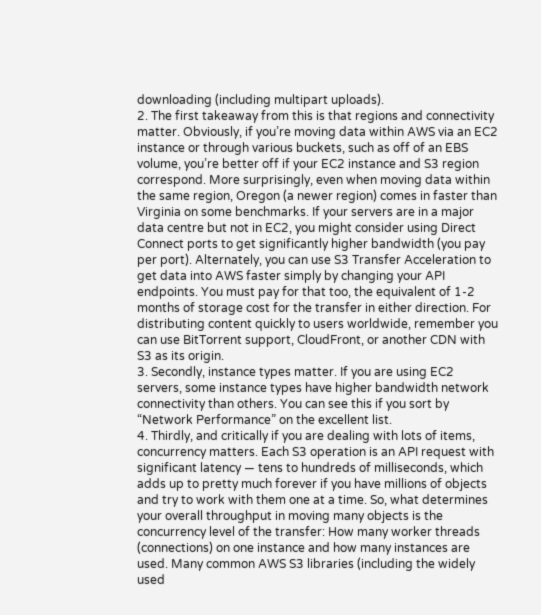downloading (including multipart uploads).
2. The first takeaway from this is that regions and connectivity matter. Obviously, if you’re moving data within AWS via an EC2 instance or through various buckets, such as off of an EBS volume, you’re better off if your EC2 instance and S3 region correspond. More surprisingly, even when moving data within the same region, Oregon (a newer region) comes in faster than Virginia on some benchmarks. If your servers are in a major data centre but not in EC2, you might consider using Direct Connect ports to get significantly higher bandwidth (you pay per port). Alternately, you can use S3 Transfer Acceleration to get data into AWS faster simply by changing your API endpoints. You must pay for that too, the equivalent of 1-2 months of storage cost for the transfer in either direction. For distributing content quickly to users worldwide, remember you can use BitTorrent support, CloudFront, or another CDN with S3 as its origin.
3. Secondly, instance types matter. If you are using EC2 servers, some instance types have higher bandwidth network connectivity than others. You can see this if you sort by “Network Performance” on the excellent list.
4. Thirdly, and critically if you are dealing with lots of items, concurrency matters. Each S3 operation is an API request with significant latency — tens to hundreds of milliseconds, which adds up to pretty much forever if you have millions of objects and try to work with them one at a time. So, what determines your overall throughput in moving many objects is the concurrency level of the transfer: How many worker threads (connections) on one instance and how many instances are used. Many common AWS S3 libraries (including the widely used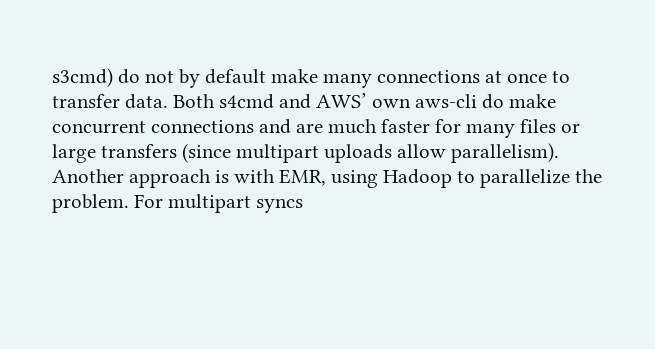s3cmd) do not by default make many connections at once to transfer data. Both s4cmd and AWS’ own aws-cli do make concurrent connections and are much faster for many files or large transfers (since multipart uploads allow parallelism). Another approach is with EMR, using Hadoop to parallelize the problem. For multipart syncs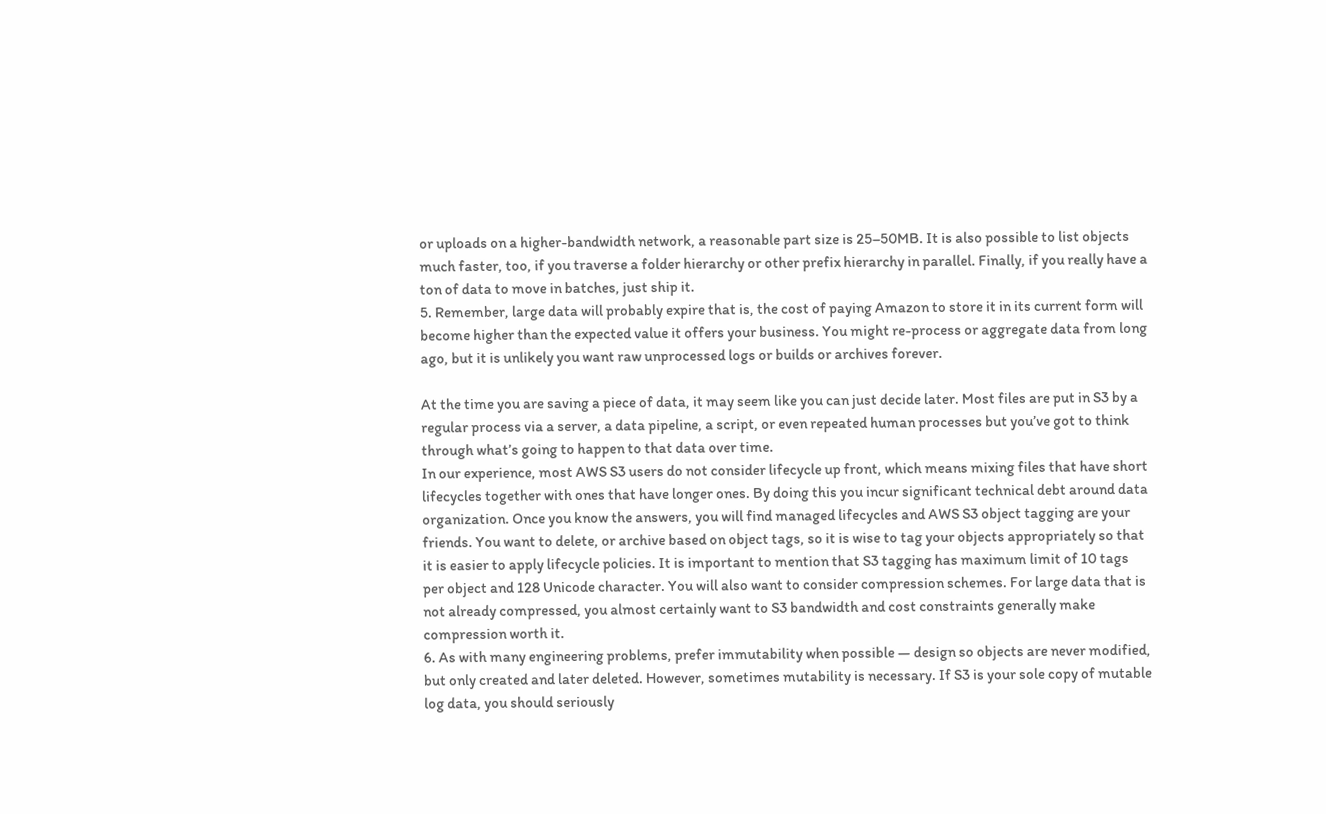or uploads on a higher-bandwidth network, a reasonable part size is 25–50MB. It is also possible to list objects much faster, too, if you traverse a folder hierarchy or other prefix hierarchy in parallel. Finally, if you really have a ton of data to move in batches, just ship it.
5. Remember, large data will probably expire that is, the cost of paying Amazon to store it in its current form will become higher than the expected value it offers your business. You might re-process or aggregate data from long ago, but it is unlikely you want raw unprocessed logs or builds or archives forever.

At the time you are saving a piece of data, it may seem like you can just decide later. Most files are put in S3 by a regular process via a server, a data pipeline, a script, or even repeated human processes but you’ve got to think through what’s going to happen to that data over time.
In our experience, most AWS S3 users do not consider lifecycle up front, which means mixing files that have short lifecycles together with ones that have longer ones. By doing this you incur significant technical debt around data organization. Once you know the answers, you will find managed lifecycles and AWS S3 object tagging are your friends. You want to delete, or archive based on object tags, so it is wise to tag your objects appropriately so that it is easier to apply lifecycle policies. It is important to mention that S3 tagging has maximum limit of 10 tags per object and 128 Unicode character. You will also want to consider compression schemes. For large data that is not already compressed, you almost certainly want to S3 bandwidth and cost constraints generally make compression worth it.
6. As with many engineering problems, prefer immutability when possible — design so objects are never modified, but only created and later deleted. However, sometimes mutability is necessary. If S3 is your sole copy of mutable log data, you should seriously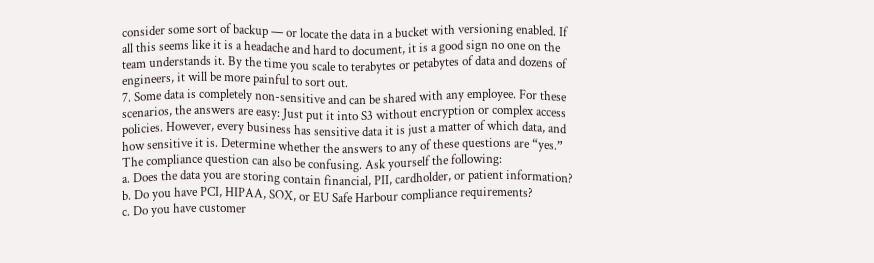consider some sort of backup — or locate the data in a bucket with versioning enabled. If all this seems like it is a headache and hard to document, it is a good sign no one on the team understands it. By the time you scale to terabytes or petabytes of data and dozens of engineers, it will be more painful to sort out.
7. Some data is completely non-sensitive and can be shared with any employee. For these scenarios, the answers are easy: Just put it into S3 without encryption or complex access policies. However, every business has sensitive data it is just a matter of which data, and how sensitive it is. Determine whether the answers to any of these questions are “yes.” The compliance question can also be confusing. Ask yourself the following:
a. Does the data you are storing contain financial, PII, cardholder, or patient information?
b. Do you have PCI, HIPAA, SOX, or EU Safe Harbour compliance requirements?
c. Do you have customer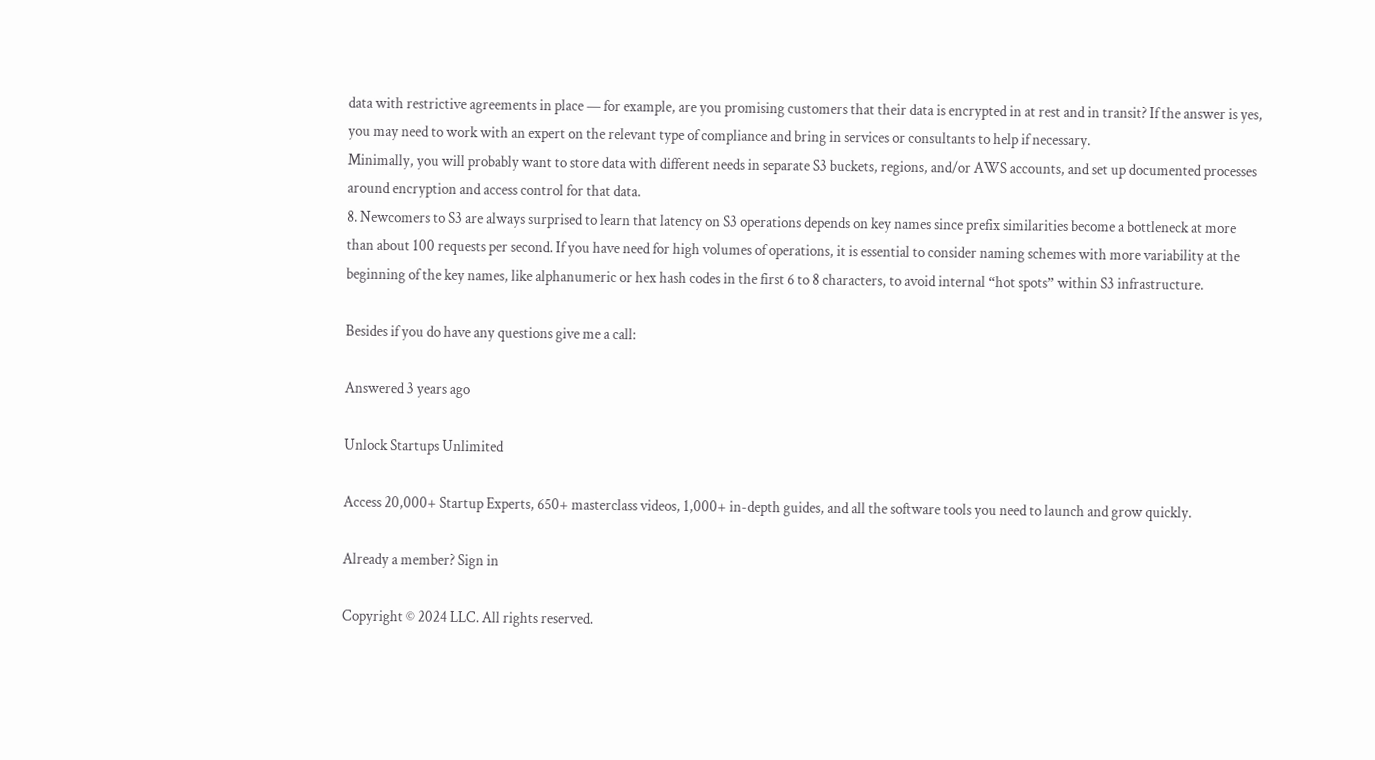data with restrictive agreements in place — for example, are you promising customers that their data is encrypted in at rest and in transit? If the answer is yes, you may need to work with an expert on the relevant type of compliance and bring in services or consultants to help if necessary.
Minimally, you will probably want to store data with different needs in separate S3 buckets, regions, and/or AWS accounts, and set up documented processes around encryption and access control for that data.
8. Newcomers to S3 are always surprised to learn that latency on S3 operations depends on key names since prefix similarities become a bottleneck at more than about 100 requests per second. If you have need for high volumes of operations, it is essential to consider naming schemes with more variability at the beginning of the key names, like alphanumeric or hex hash codes in the first 6 to 8 characters, to avoid internal “hot spots” within S3 infrastructure.

Besides if you do have any questions give me a call:

Answered 3 years ago

Unlock Startups Unlimited

Access 20,000+ Startup Experts, 650+ masterclass videos, 1,000+ in-depth guides, and all the software tools you need to launch and grow quickly.

Already a member? Sign in

Copyright © 2024 LLC. All rights reserved.